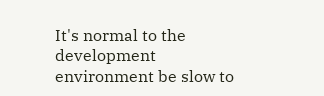It's normal to the development environment be slow to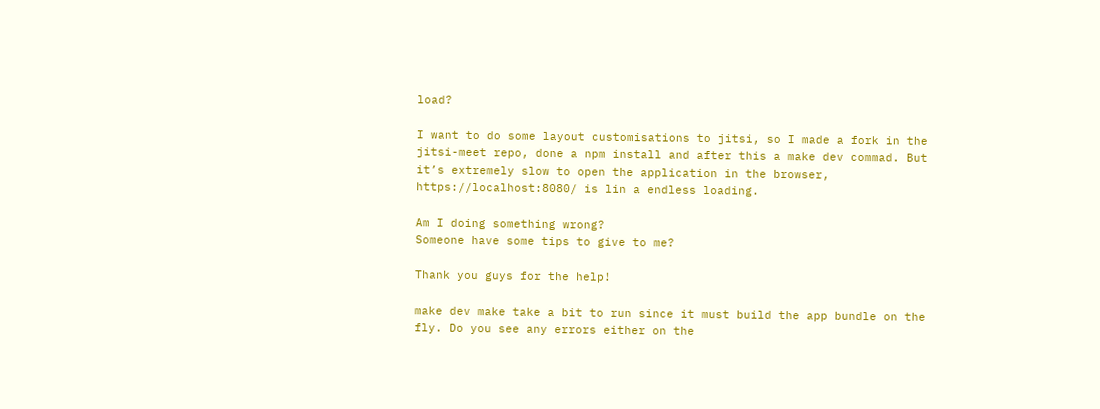load?

I want to do some layout customisations to jitsi, so I made a fork in the jitsi-meet repo, done a npm install and after this a make dev commad. But it’s extremely slow to open the application in the browser, https://localhost:8080/ is lin a endless loading.

Am I doing something wrong?
Someone have some tips to give to me?

Thank you guys for the help!

make dev make take a bit to run since it must build the app bundle on the fly. Do you see any errors either on the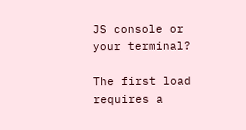JS console or your terminal?

The first load requires a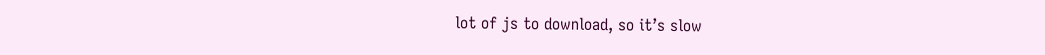lot of js to download, so it’s slow